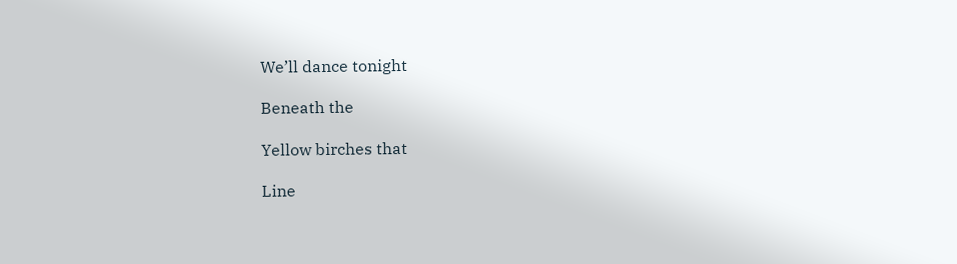We’ll dance tonight

Beneath the

Yellow birches that

Line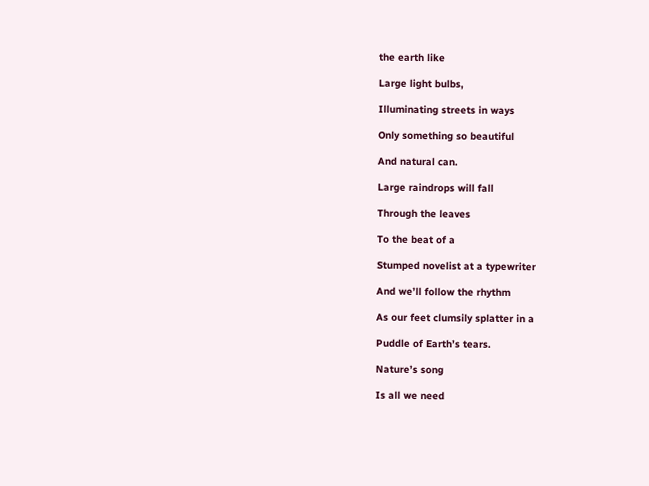the earth like

Large light bulbs,

Illuminating streets in ways

Only something so beautiful

And natural can.

Large raindrops will fall

Through the leaves

To the beat of a

Stumped novelist at a typewriter

And we’ll follow the rhythm

As our feet clumsily splatter in a

Puddle of Earth’s tears.

Nature’s song

Is all we need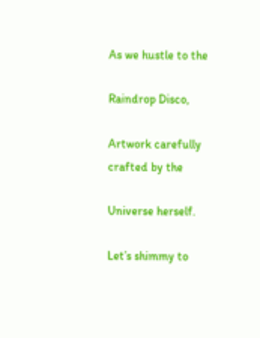As we hustle to the

Raindrop Disco,

Artwork carefully crafted by the

Universe herself.

Let’s shimmy to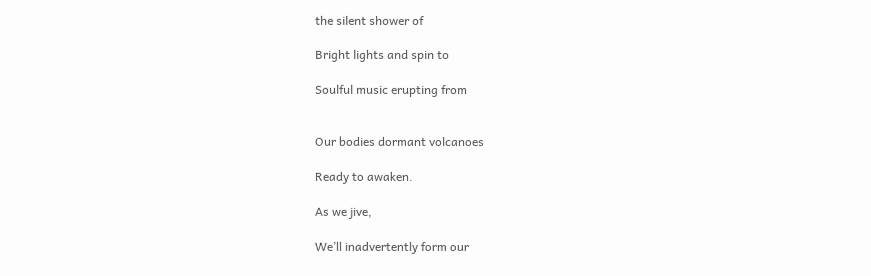the silent shower of

Bright lights and spin to

Soulful music erupting from


Our bodies dormant volcanoes

Ready to awaken.

As we jive,

We’ll inadvertently form our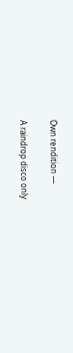Own rendition —

A raindrop disco only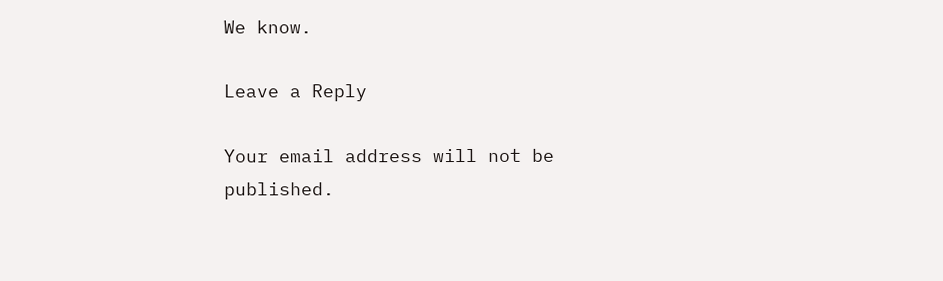We know.

Leave a Reply

Your email address will not be published.